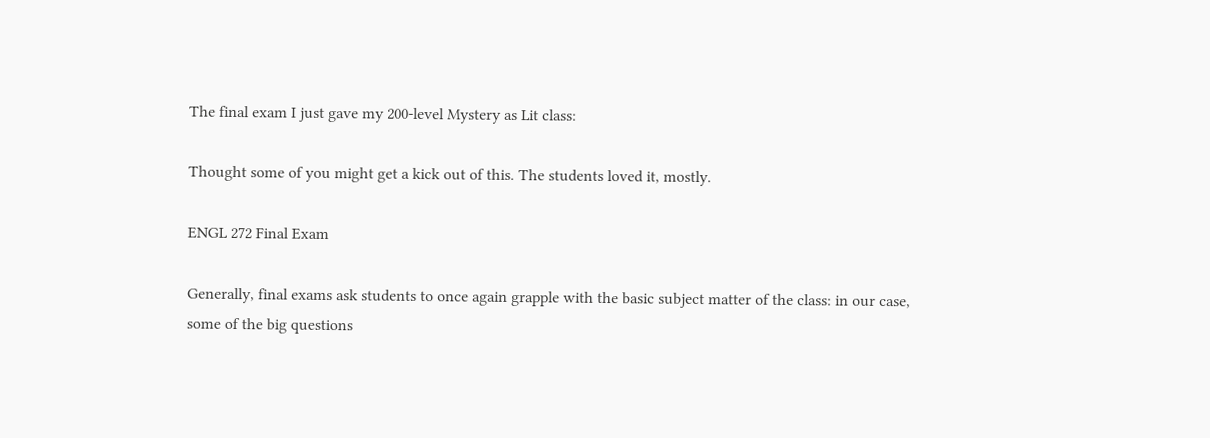The final exam I just gave my 200-level Mystery as Lit class:

Thought some of you might get a kick out of this. The students loved it, mostly.

ENGL 272 Final Exam

Generally, final exams ask students to once again grapple with the basic subject matter of the class: in our case, some of the big questions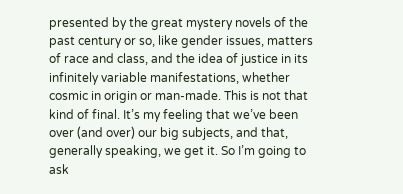presented by the great mystery novels of the past century or so, like gender issues, matters of race and class, and the idea of justice in its infinitely variable manifestations, whether cosmic in origin or man-made. This is not that kind of final. It’s my feeling that we’ve been over (and over) our big subjects, and that, generally speaking, we get it. So I’m going to ask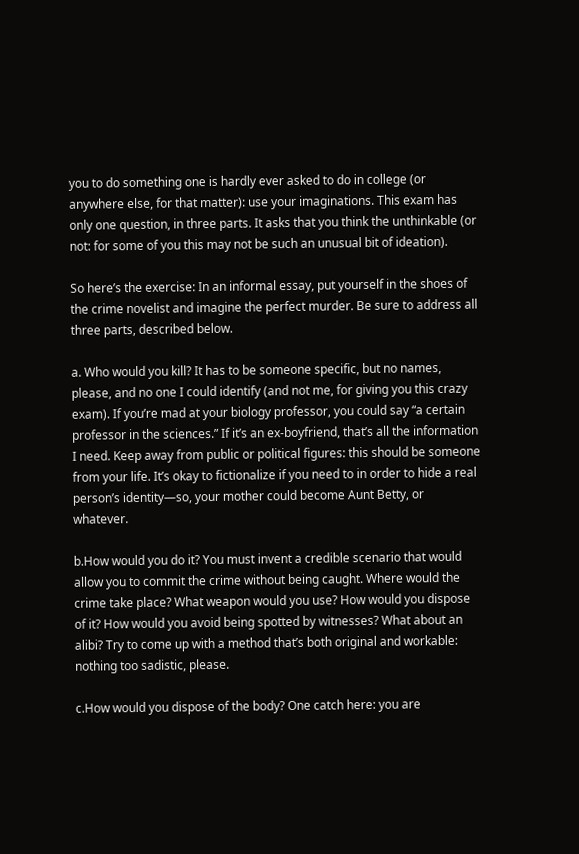you to do something one is hardly ever asked to do in college (or anywhere else, for that matter): use your imaginations. This exam has only one question, in three parts. It asks that you think the unthinkable (or not: for some of you this may not be such an unusual bit of ideation).

So here’s the exercise: In an informal essay, put yourself in the shoes of the crime novelist and imagine the perfect murder. Be sure to address all three parts, described below.

a. Who would you kill? It has to be someone specific, but no names, please, and no one I could identify (and not me, for giving you this crazy exam). If you’re mad at your biology professor, you could say “a certain professor in the sciences.” If it’s an ex-boyfriend, that’s all the information I need. Keep away from public or political figures: this should be someone from your life. It’s okay to fictionalize if you need to in order to hide a real person’s identity—so, your mother could become Aunt Betty, or whatever.

b.How would you do it? You must invent a credible scenario that would allow you to commit the crime without being caught. Where would the crime take place? What weapon would you use? How would you dispose of it? How would you avoid being spotted by witnesses? What about an alibi? Try to come up with a method that’s both original and workable: nothing too sadistic, please.

c.How would you dispose of the body? One catch here: you are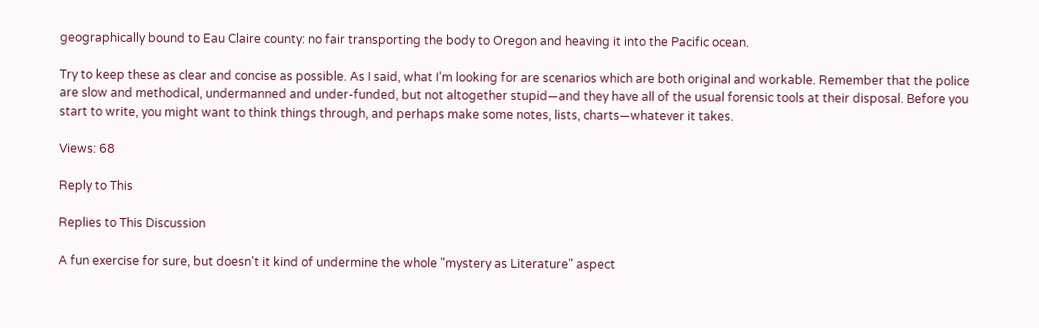geographically bound to Eau Claire county: no fair transporting the body to Oregon and heaving it into the Pacific ocean.

Try to keep these as clear and concise as possible. As I said, what I’m looking for are scenarios which are both original and workable. Remember that the police are slow and methodical, undermanned and under-funded, but not altogether stupid—and they have all of the usual forensic tools at their disposal. Before you start to write, you might want to think things through, and perhaps make some notes, lists, charts—whatever it takes.

Views: 68

Reply to This

Replies to This Discussion

A fun exercise for sure, but doesn't it kind of undermine the whole "mystery as Literature" aspect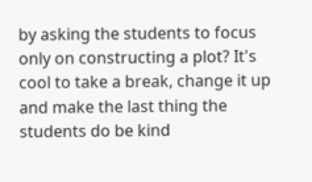by asking the students to focus only on constructing a plot? It's cool to take a break, change it up and make the last thing the students do be kind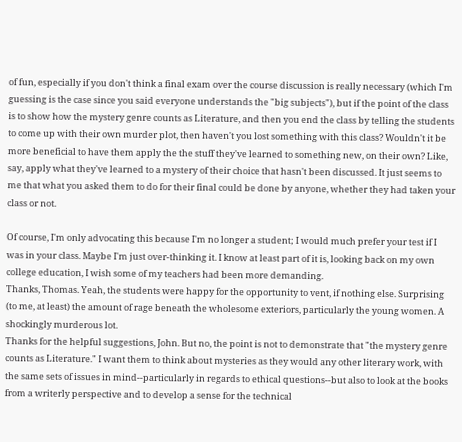of fun, especially if you don't think a final exam over the course discussion is really necessary (which I'm guessing is the case since you said everyone understands the "big subjects"), but if the point of the class is to show how the mystery genre counts as Literature, and then you end the class by telling the students to come up with their own murder plot, then haven't you lost something with this class? Wouldn't it be more beneficial to have them apply the the stuff they've learned to something new, on their own? Like, say, apply what they've learned to a mystery of their choice that hasn't been discussed. It just seems to me that what you asked them to do for their final could be done by anyone, whether they had taken your class or not.

Of course, I'm only advocating this because I'm no longer a student; I would much prefer your test if I was in your class. Maybe I'm just over-thinking it. I know at least part of it is, looking back on my own college education, I wish some of my teachers had been more demanding.
Thanks, Thomas. Yeah, the students were happy for the opportunity to vent, if nothing else. Surprising (to me, at least) the amount of rage beneath the wholesome exteriors, particularly the young women. A shockingly murderous lot.
Thanks for the helpful suggestions, John. But no, the point is not to demonstrate that "the mystery genre counts as Literature." I want them to think about mysteries as they would any other literary work, with the same sets of issues in mind--particularly in regards to ethical questions--but also to look at the books from a writerly perspective and to develop a sense for the technical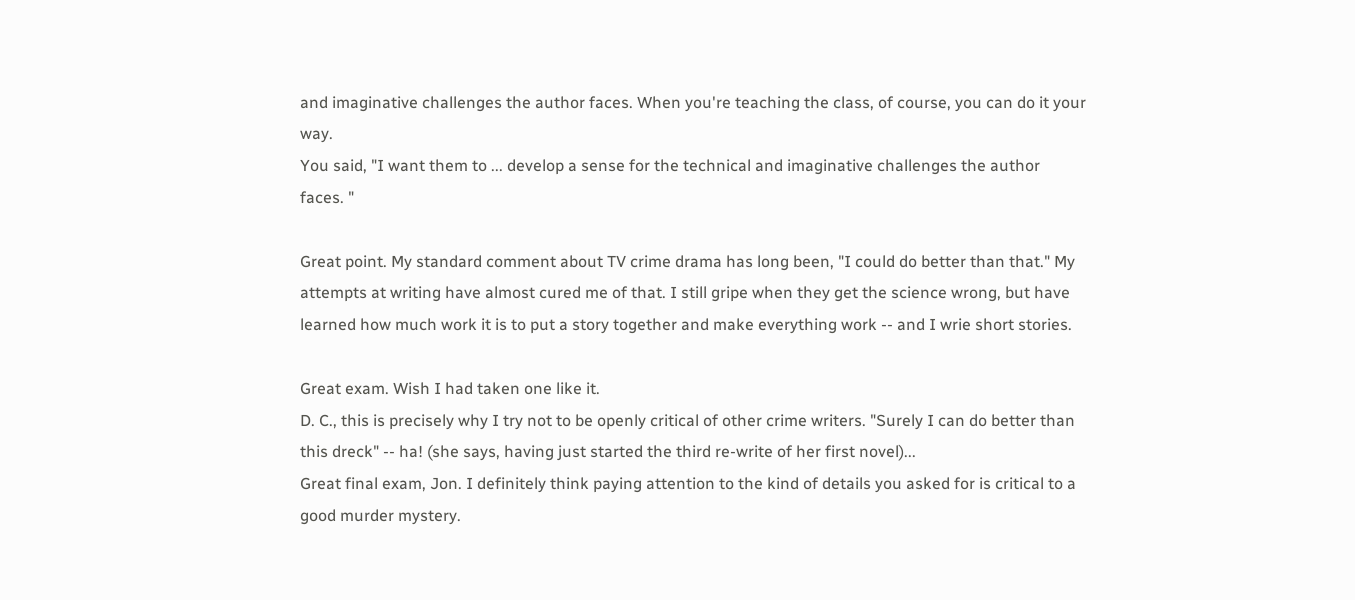and imaginative challenges the author faces. When you're teaching the class, of course, you can do it your way.
You said, "I want them to ... develop a sense for the technical and imaginative challenges the author faces. "

Great point. My standard comment about TV crime drama has long been, "I could do better than that." My attempts at writing have almost cured me of that. I still gripe when they get the science wrong, but have learned how much work it is to put a story together and make everything work -- and I wrie short stories.

Great exam. Wish I had taken one like it.
D. C., this is precisely why I try not to be openly critical of other crime writers. "Surely I can do better than this dreck" -- ha! (she says, having just started the third re-write of her first novel)...
Great final exam, Jon. I definitely think paying attention to the kind of details you asked for is critical to a good murder mystery.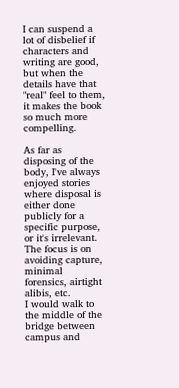I can suspend a lot of disbelief if characters and writing are good, but when the details have that "real" feel to them, it makes the book so much more compelling.

As far as disposing of the body, I've always enjoyed stories where disposal is either done publicly for a specific purpose, or it's irrelevant. The focus is on avoiding capture, minimal forensics, airtight alibis, etc.
I would walk to the middle of the bridge between campus and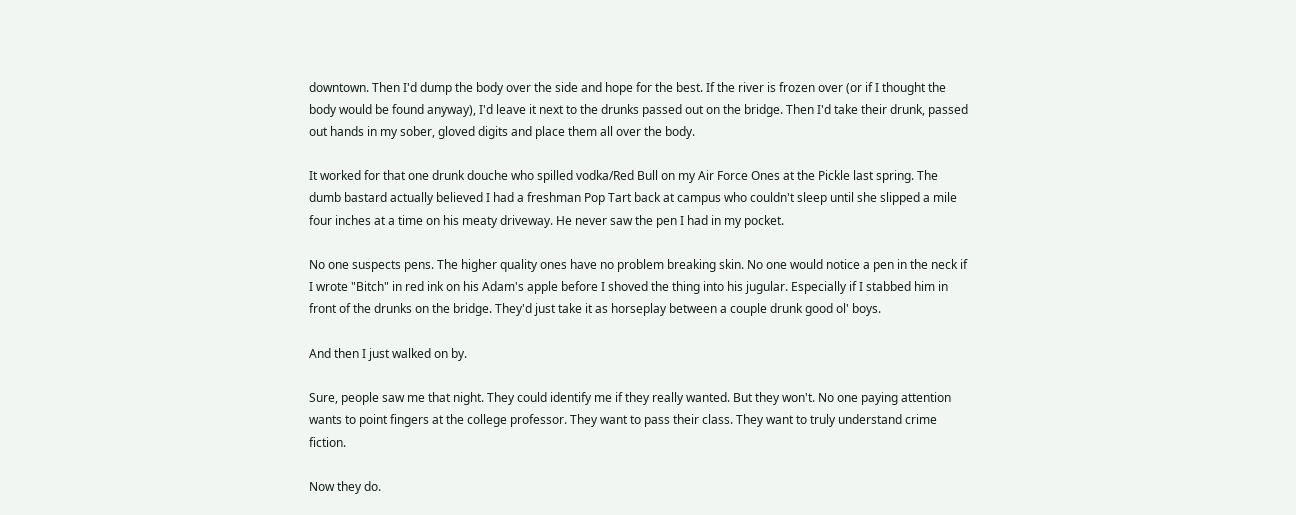downtown. Then I'd dump the body over the side and hope for the best. If the river is frozen over (or if I thought the body would be found anyway), I'd leave it next to the drunks passed out on the bridge. Then I'd take their drunk, passed out hands in my sober, gloved digits and place them all over the body.

It worked for that one drunk douche who spilled vodka/Red Bull on my Air Force Ones at the Pickle last spring. The dumb bastard actually believed I had a freshman Pop Tart back at campus who couldn't sleep until she slipped a mile four inches at a time on his meaty driveway. He never saw the pen I had in my pocket.

No one suspects pens. The higher quality ones have no problem breaking skin. No one would notice a pen in the neck if I wrote "Bitch" in red ink on his Adam's apple before I shoved the thing into his jugular. Especially if I stabbed him in front of the drunks on the bridge. They'd just take it as horseplay between a couple drunk good ol' boys.

And then I just walked on by.

Sure, people saw me that night. They could identify me if they really wanted. But they won't. No one paying attention wants to point fingers at the college professor. They want to pass their class. They want to truly understand crime fiction.

Now they do.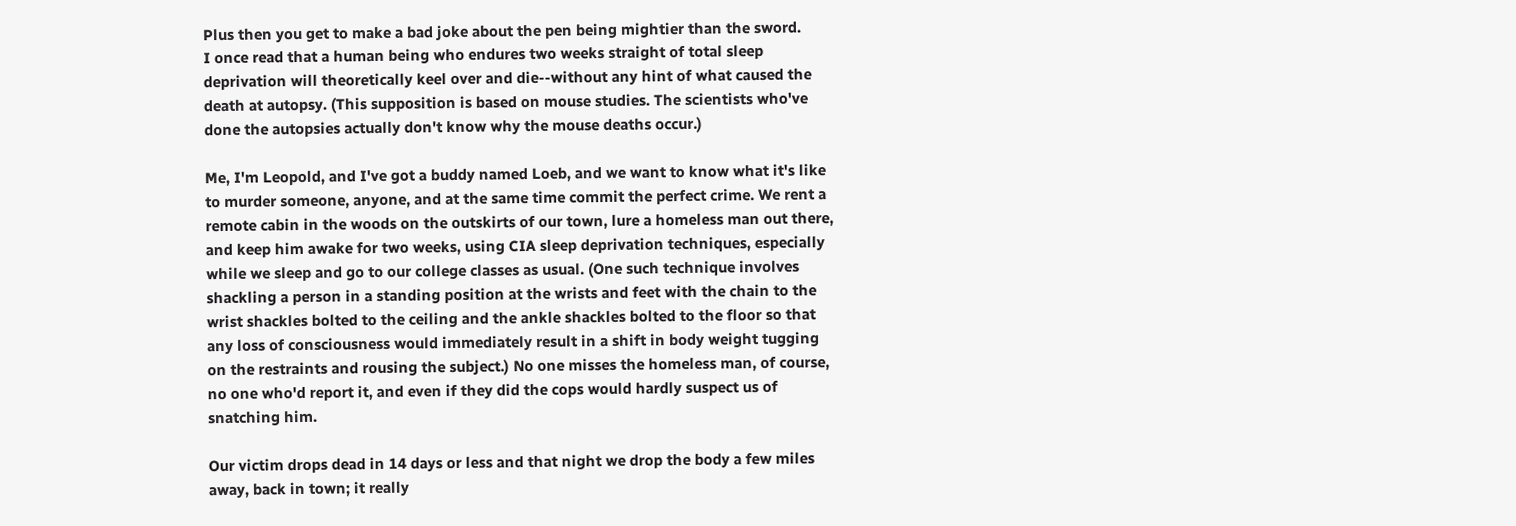Plus then you get to make a bad joke about the pen being mightier than the sword.
I once read that a human being who endures two weeks straight of total sleep deprivation will theoretically keel over and die--without any hint of what caused the death at autopsy. (This supposition is based on mouse studies. The scientists who've done the autopsies actually don't know why the mouse deaths occur.)

Me, I'm Leopold, and I've got a buddy named Loeb, and we want to know what it's like to murder someone, anyone, and at the same time commit the perfect crime. We rent a remote cabin in the woods on the outskirts of our town, lure a homeless man out there, and keep him awake for two weeks, using CIA sleep deprivation techniques, especially while we sleep and go to our college classes as usual. (One such technique involves shackling a person in a standing position at the wrists and feet with the chain to the wrist shackles bolted to the ceiling and the ankle shackles bolted to the floor so that any loss of consciousness would immediately result in a shift in body weight tugging on the restraints and rousing the subject.) No one misses the homeless man, of course, no one who'd report it, and even if they did the cops would hardly suspect us of snatching him.

Our victim drops dead in 14 days or less and that night we drop the body a few miles away, back in town; it really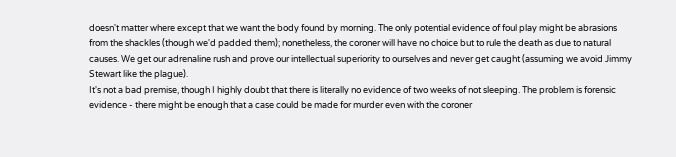doesn't matter where except that we want the body found by morning. The only potential evidence of foul play might be abrasions from the shackles (though we'd padded them); nonetheless, the coroner will have no choice but to rule the death as due to natural causes. We get our adrenaline rush and prove our intellectual superiority to ourselves and never get caught (assuming we avoid Jimmy Stewart like the plague).
It's not a bad premise, though I highly doubt that there is literally no evidence of two weeks of not sleeping. The problem is forensic evidence - there might be enough that a case could be made for murder even with the coroner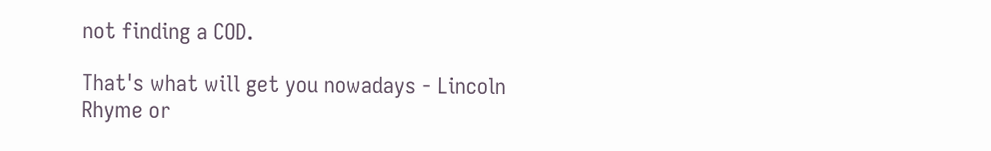not finding a COD.

That's what will get you nowadays - Lincoln Rhyme or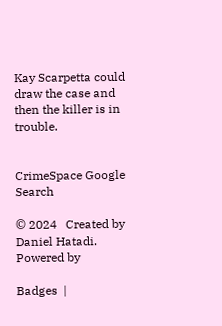Kay Scarpetta could draw the case and then the killer is in trouble.


CrimeSpace Google Search

© 2024   Created by Daniel Hatadi.   Powered by

Badges  |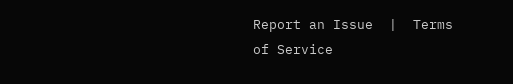Report an Issue  |  Terms of Service